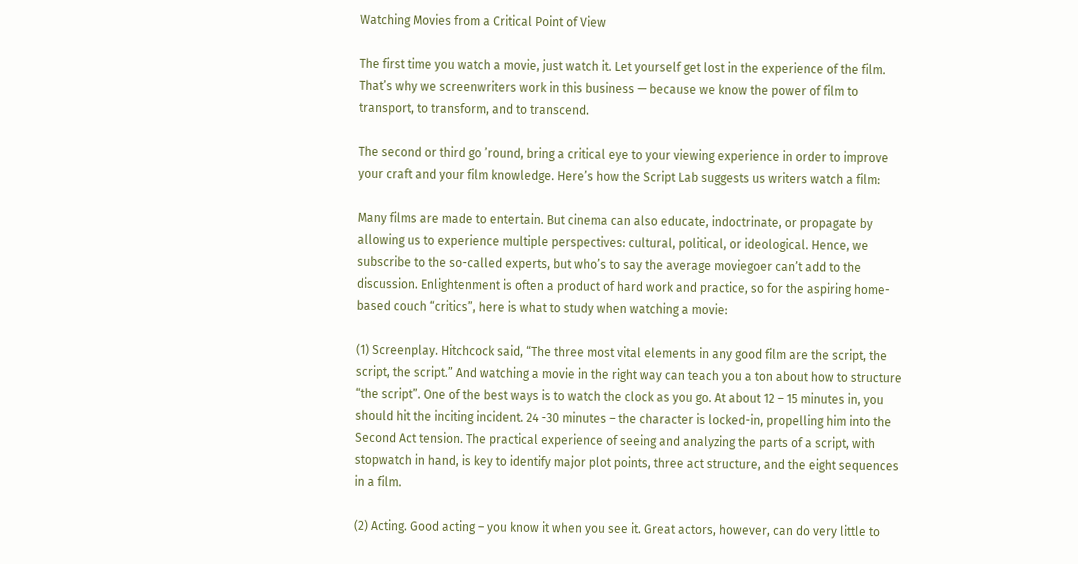Watching Movies from a Critical Point of View

The first time you watch a movie, just watch it. Let yourself get lost in the experience of the film. That’s why we screenwriters work in this business — because we know the power of film to transport, to transform, and to transcend.

The second or third go ’round, bring a critical eye to your viewing experience in order to improve your craft and your film knowledge. Here’s how the Script Lab suggests us writers watch a film:

Many films are made to entertain. But cinema can also educate, indoctrinate, or propagate by allowing us to experience multiple perspectives: cultural, political, or ideological. Hence, we subscribe to the so-called experts, but who’s to say the average moviegoer can’t add to the discussion. Enlightenment is often a product of hard work and practice, so for the aspiring home-based couch “critics”, here is what to study when watching a movie:

(1) Screenplay. Hitchcock said, “The three most vital elements in any good film are the script, the script, the script.” And watching a movie in the right way can teach you a ton about how to structure “the script”. One of the best ways is to watch the clock as you go. At about 12 – 15 minutes in, you should hit the inciting incident. 24 -30 minutes – the character is locked-in, propelling him into the Second Act tension. The practical experience of seeing and analyzing the parts of a script, with stopwatch in hand, is key to identify major plot points, three act structure, and the eight sequences in a film.

(2) Acting. Good acting – you know it when you see it. Great actors, however, can do very little to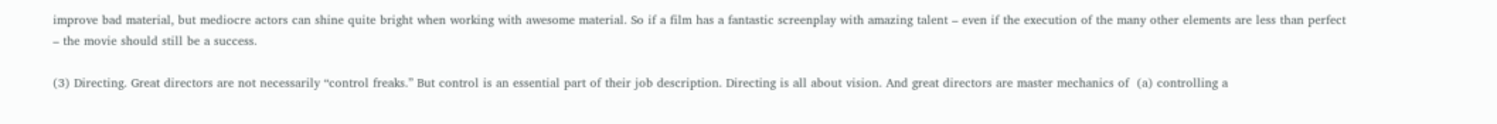improve bad material, but mediocre actors can shine quite bright when working with awesome material. So if a film has a fantastic screenplay with amazing talent – even if the execution of the many other elements are less than perfect – the movie should still be a success.

(3) Directing. Great directors are not necessarily “control freaks.” But control is an essential part of their job description. Directing is all about vision. And great directors are master mechanics of  (a) controlling a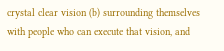crystal clear vision (b) surrounding themselves with people who can execute that vision, and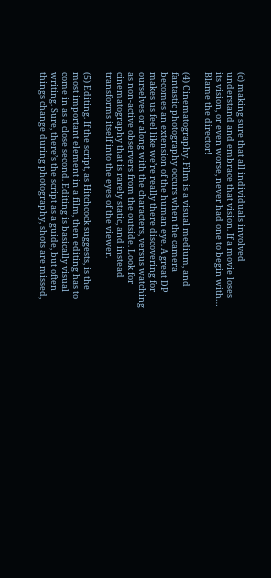(c) making sure that all individuals involved understand and embrace that vision. If a movie loses its vision, or even worse, never had one to begin with… Blame the director!

(4) Cinematography. Film is a visual medium, and fantastic photography occurs when the camera becomes an extension of the human eye. A great DP makes us feel like we’re really there discovering for ourselves or along with the characters, versus watching as non-active observers from the outside. Look for cinematography that is rarely static, and instead transforms itself into the eyes of the viewer.

(5) Editing. If the script, as Hitchcock suggests, is the most important element in a film, then editing has to come in as a close second. Editing is basically visual writing. Sure, there’s the script as a guide, but often things change during photography, shots are missed,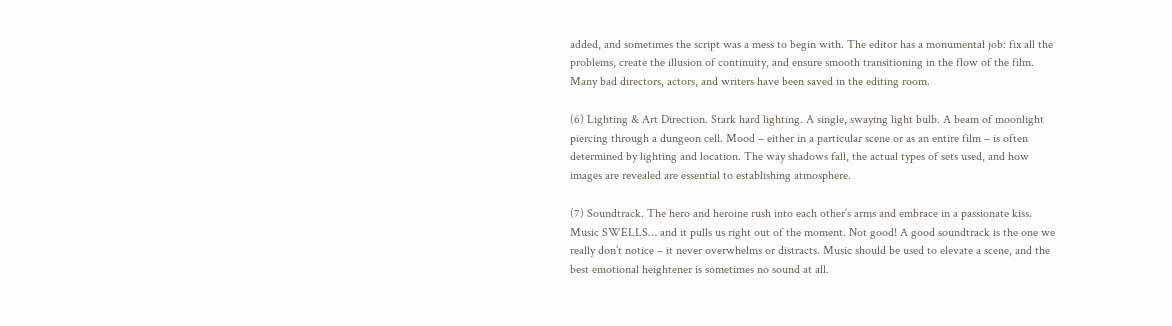added, and sometimes the script was a mess to begin with. The editor has a monumental job: fix all the problems, create the illusion of continuity, and ensure smooth transitioning in the flow of the film. Many bad directors, actors, and writers have been saved in the editing room.

(6) Lighting & Art Direction. Stark hard lighting. A single, swaying light bulb. A beam of moonlight piercing through a dungeon cell. Mood – either in a particular scene or as an entire film – is often determined by lighting and location. The way shadows fall, the actual types of sets used, and how images are revealed are essential to establishing atmosphere.

(7) Soundtrack. The hero and heroine rush into each other’s arms and embrace in a passionate kiss. Music SWELLS… and it pulls us right out of the moment. Not good! A good soundtrack is the one we really don’t notice – it never overwhelms or distracts. Music should be used to elevate a scene, and the best emotional heightener is sometimes no sound at all.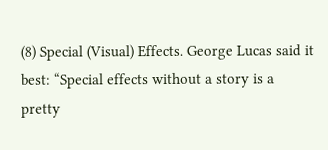(8) Special (Visual) Effects. George Lucas said it best: “Special effects without a story is a pretty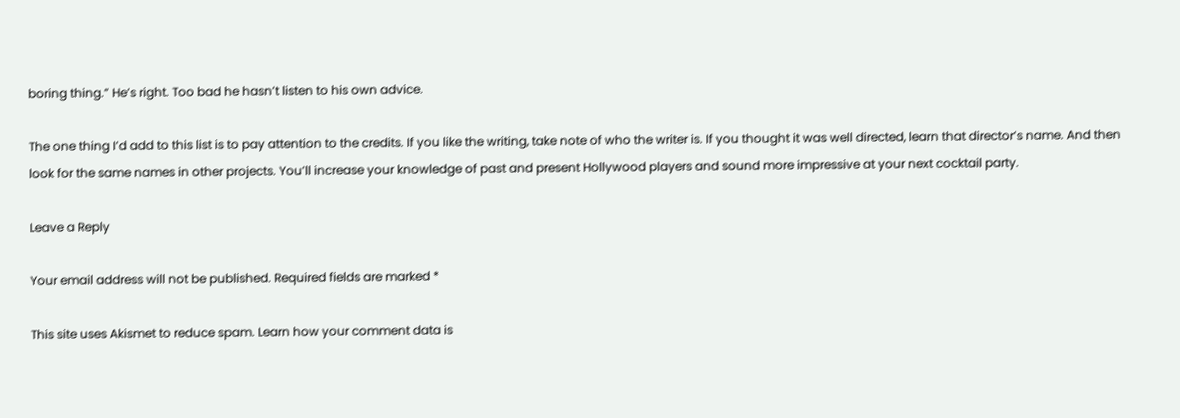boring thing.” He’s right. Too bad he hasn’t listen to his own advice.

The one thing I’d add to this list is to pay attention to the credits. If you like the writing, take note of who the writer is. If you thought it was well directed, learn that director’s name. And then look for the same names in other projects. You’ll increase your knowledge of past and present Hollywood players and sound more impressive at your next cocktail party.

Leave a Reply

Your email address will not be published. Required fields are marked *

This site uses Akismet to reduce spam. Learn how your comment data is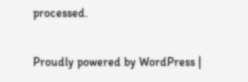processed.

Proudly powered by WordPress |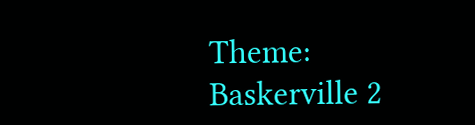Theme: Baskerville 2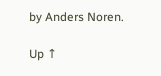by Anders Noren.

Up ↑